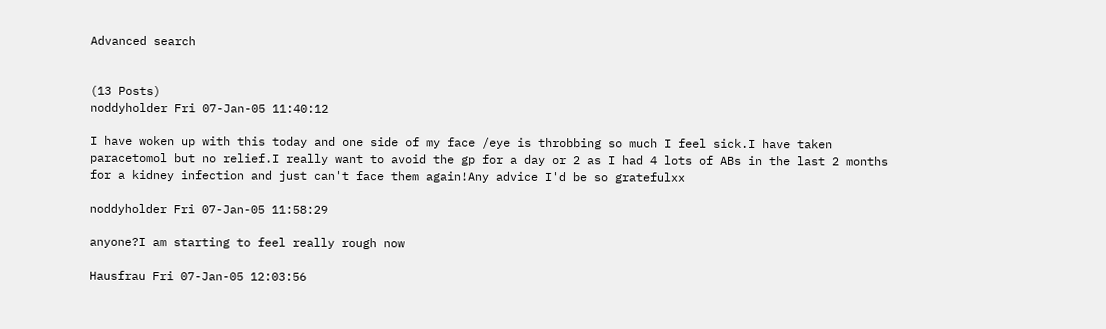Advanced search


(13 Posts)
noddyholder Fri 07-Jan-05 11:40:12

I have woken up with this today and one side of my face /eye is throbbing so much I feel sick.I have taken paracetomol but no relief.I really want to avoid the gp for a day or 2 as I had 4 lots of ABs in the last 2 months for a kidney infection and just can't face them again!Any advice I'd be so gratefulxx

noddyholder Fri 07-Jan-05 11:58:29

anyone?I am starting to feel really rough now

Hausfrau Fri 07-Jan-05 12:03:56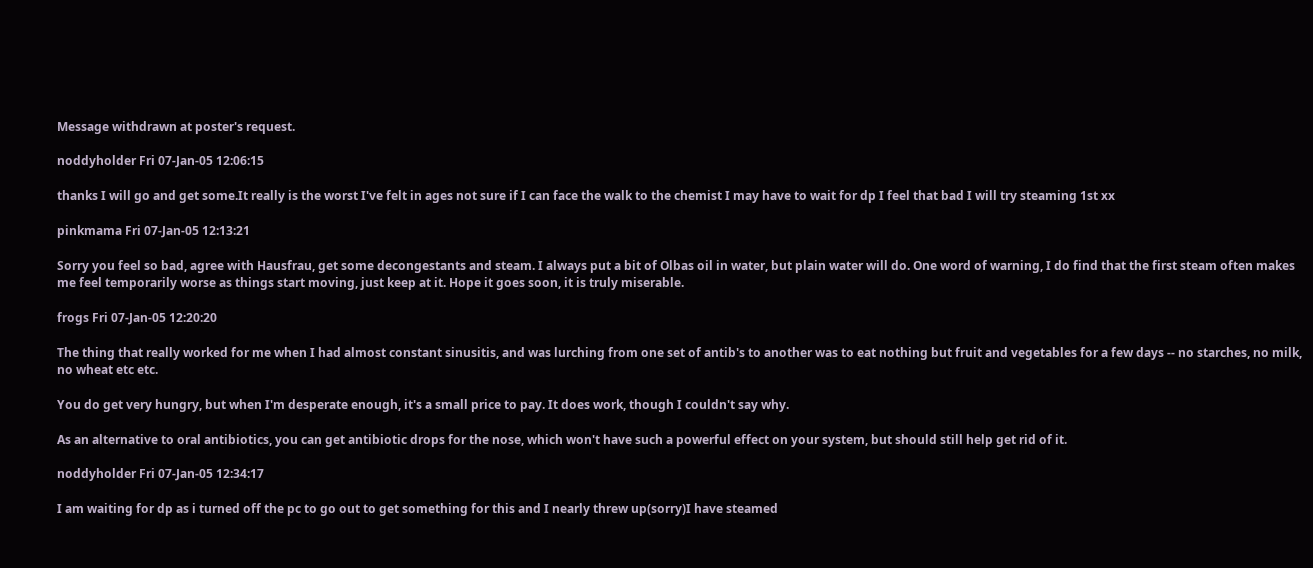Message withdrawn at poster's request.

noddyholder Fri 07-Jan-05 12:06:15

thanks I will go and get some.It really is the worst I've felt in ages not sure if I can face the walk to the chemist I may have to wait for dp I feel that bad I will try steaming 1st xx

pinkmama Fri 07-Jan-05 12:13:21

Sorry you feel so bad, agree with Hausfrau, get some decongestants and steam. I always put a bit of Olbas oil in water, but plain water will do. One word of warning, I do find that the first steam often makes me feel temporarily worse as things start moving, just keep at it. Hope it goes soon, it is truly miserable.

frogs Fri 07-Jan-05 12:20:20

The thing that really worked for me when I had almost constant sinusitis, and was lurching from one set of antib's to another was to eat nothing but fruit and vegetables for a few days -- no starches, no milk, no wheat etc etc.

You do get very hungry, but when I'm desperate enough, it's a small price to pay. It does work, though I couldn't say why.

As an alternative to oral antibiotics, you can get antibiotic drops for the nose, which won't have such a powerful effect on your system, but should still help get rid of it.

noddyholder Fri 07-Jan-05 12:34:17

I am waiting for dp as i turned off the pc to go out to get something for this and I nearly threw up(sorry)I have steamed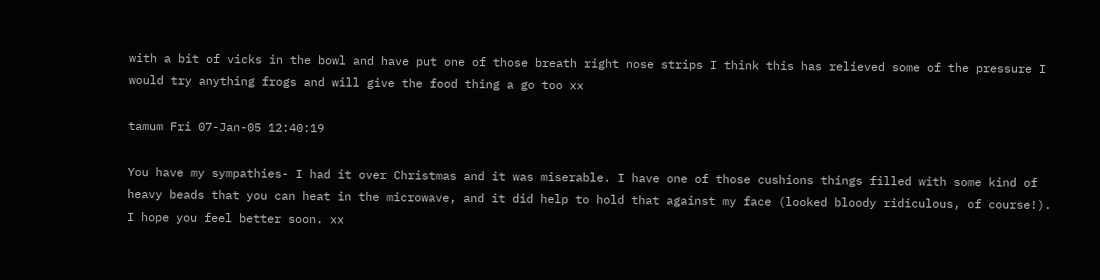with a bit of vicks in the bowl and have put one of those breath right nose strips I think this has relieved some of the pressure I would try anything frogs and will give the food thing a go too xx

tamum Fri 07-Jan-05 12:40:19

You have my sympathies- I had it over Christmas and it was miserable. I have one of those cushions things filled with some kind of heavy beads that you can heat in the microwave, and it did help to hold that against my face (looked bloody ridiculous, of course!). I hope you feel better soon. xx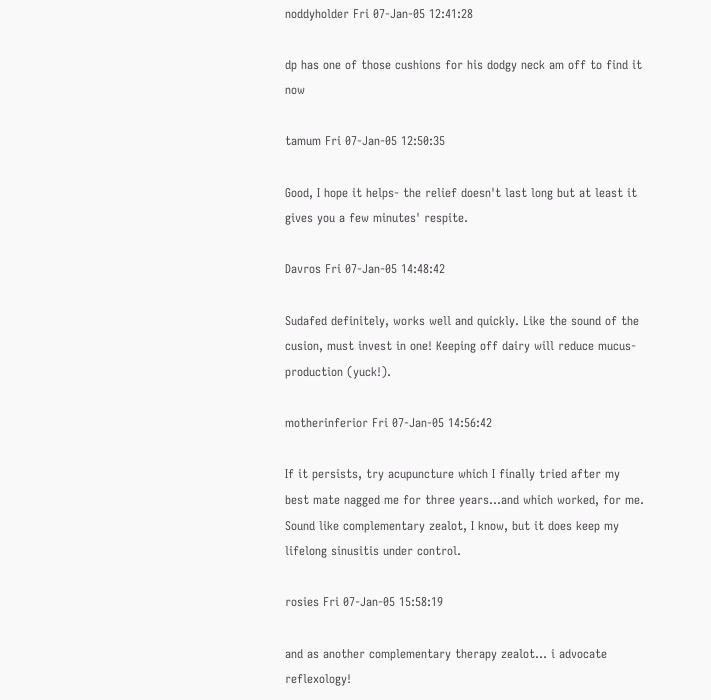noddyholder Fri 07-Jan-05 12:41:28

dp has one of those cushions for his dodgy neck am off to find it now

tamum Fri 07-Jan-05 12:50:35

Good, I hope it helps- the relief doesn't last long but at least it gives you a few minutes' respite.

Davros Fri 07-Jan-05 14:48:42

Sudafed definitely, works well and quickly. Like the sound of the cusion, must invest in one! Keeping off dairy will reduce mucus-production (yuck!).

motherinferior Fri 07-Jan-05 14:56:42

If it persists, try acupuncture which I finally tried after my best mate nagged me for three years...and which worked, for me. Sound like complementary zealot, I know, but it does keep my lifelong sinusitis under control.

rosies Fri 07-Jan-05 15:58:19

and as another complementary therapy zealot... i advocate reflexology!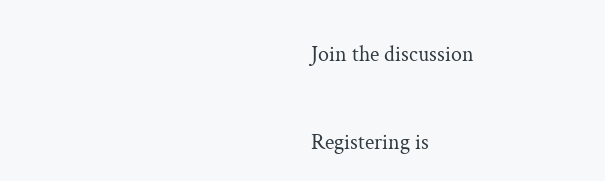Join the discussion

Registering is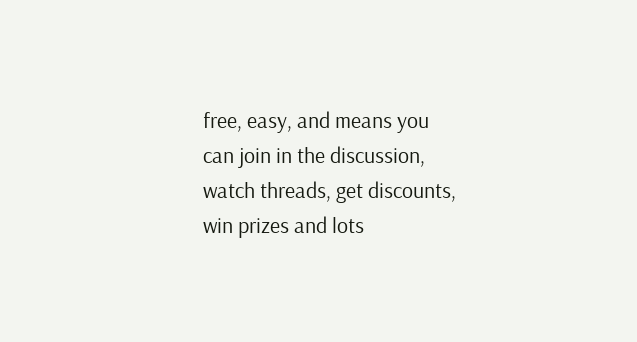free, easy, and means you can join in the discussion, watch threads, get discounts, win prizes and lots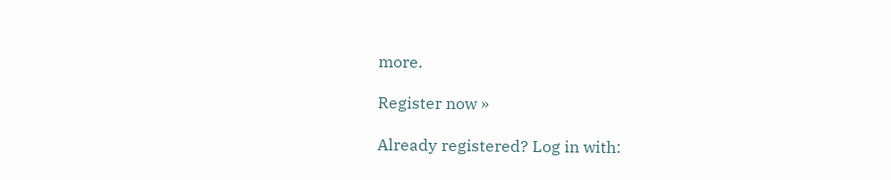more.

Register now »

Already registered? Log in with: